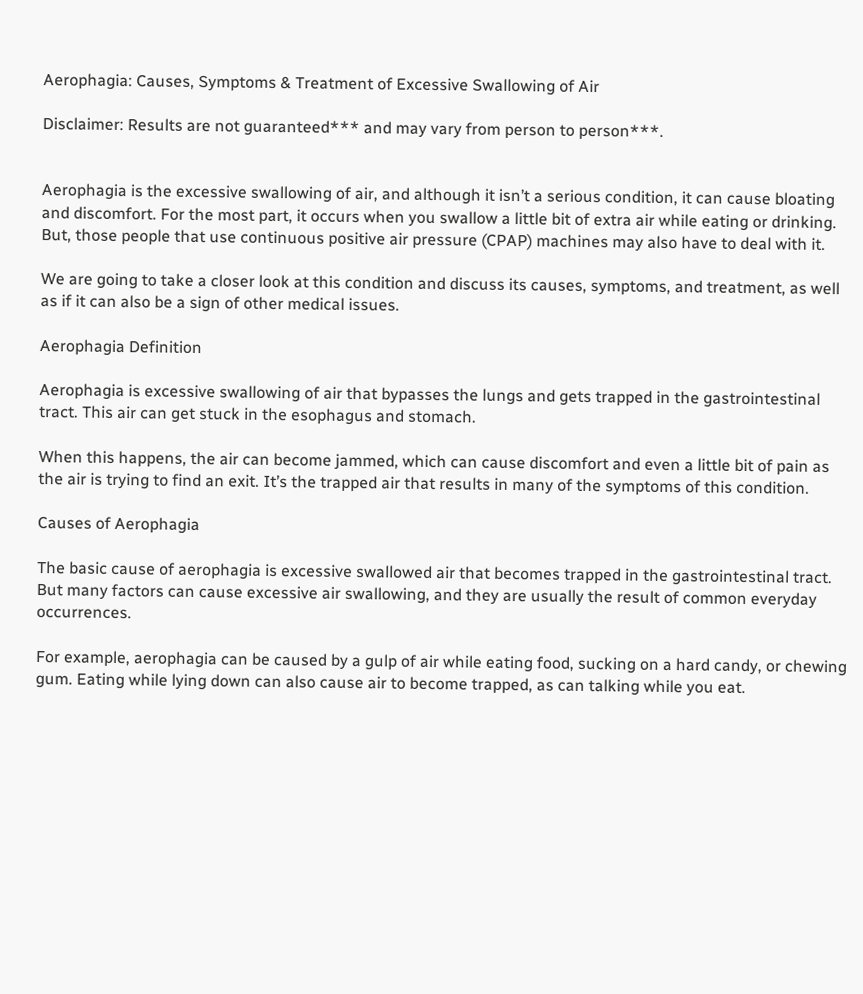Aerophagia: Causes, Symptoms & Treatment of Excessive Swallowing of Air

Disclaimer: Results are not guaranteed*** and may vary from person to person***.


Aerophagia is the excessive swallowing of air, and although it isn’t a serious condition, it can cause bloating and discomfort. For the most part, it occurs when you swallow a little bit of extra air while eating or drinking. But, those people that use continuous positive air pressure (CPAP) machines may also have to deal with it.

We are going to take a closer look at this condition and discuss its causes, symptoms, and treatment, as well as if it can also be a sign of other medical issues.

Aerophagia Definition

Aerophagia is excessive swallowing of air that bypasses the lungs and gets trapped in the gastrointestinal tract. This air can get stuck in the esophagus and stomach.

When this happens, the air can become jammed, which can cause discomfort and even a little bit of pain as the air is trying to find an exit. It’s the trapped air that results in many of the symptoms of this condition.

Causes of Aerophagia

The basic cause of aerophagia is excessive swallowed air that becomes trapped in the gastrointestinal tract. But many factors can cause excessive air swallowing, and they are usually the result of common everyday occurrences.

For example, aerophagia can be caused by a gulp of air while eating food, sucking on a hard candy, or chewing gum. Eating while lying down can also cause air to become trapped, as can talking while you eat.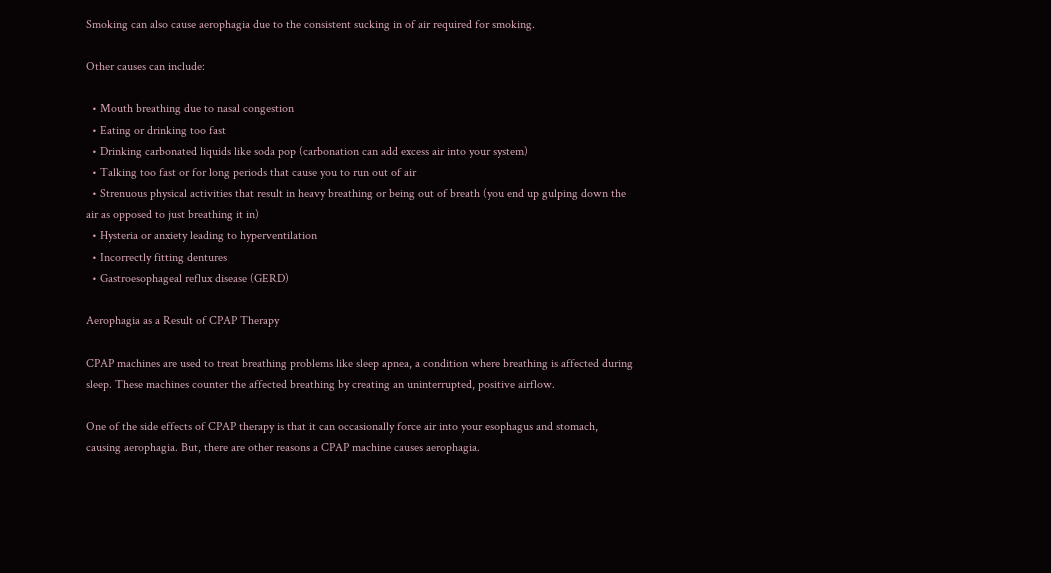Smoking can also cause aerophagia due to the consistent sucking in of air required for smoking.

Other causes can include:

  • Mouth breathing due to nasal congestion
  • Eating or drinking too fast
  • Drinking carbonated liquids like soda pop (carbonation can add excess air into your system)
  • Talking too fast or for long periods that cause you to run out of air
  • Strenuous physical activities that result in heavy breathing or being out of breath (you end up gulping down the air as opposed to just breathing it in)
  • Hysteria or anxiety leading to hyperventilation
  • Incorrectly fitting dentures
  • Gastroesophageal reflux disease (GERD)

Aerophagia as a Result of CPAP Therapy

CPAP machines are used to treat breathing problems like sleep apnea, a condition where breathing is affected during sleep. These machines counter the affected breathing by creating an uninterrupted, positive airflow.

One of the side effects of CPAP therapy is that it can occasionally force air into your esophagus and stomach, causing aerophagia. But, there are other reasons a CPAP machine causes aerophagia.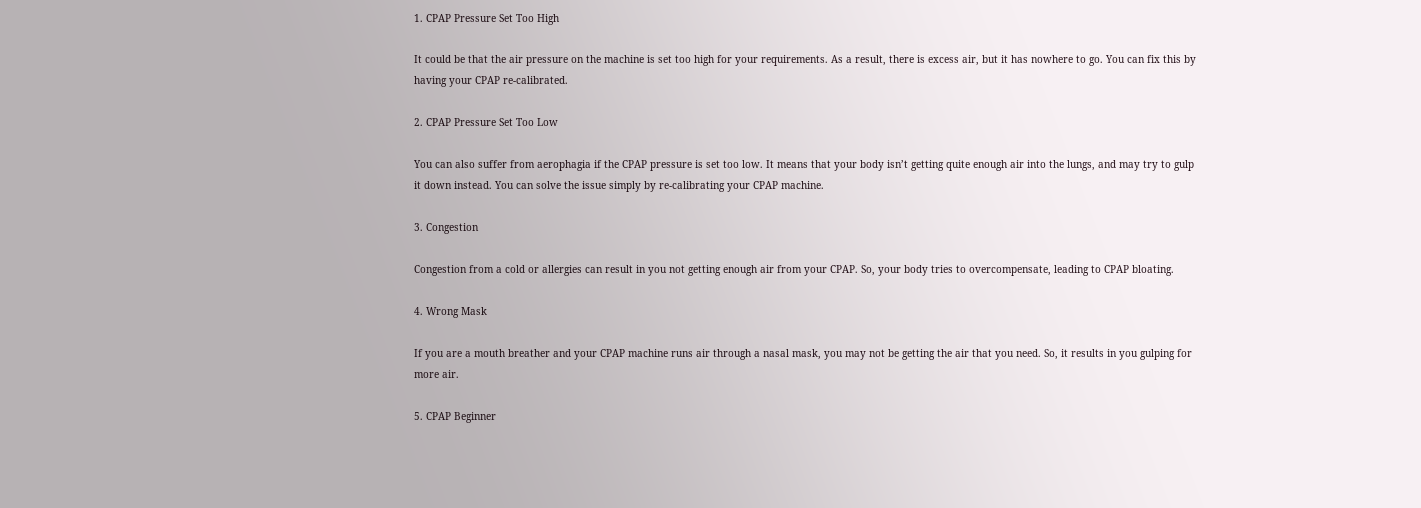1. CPAP Pressure Set Too High

It could be that the air pressure on the machine is set too high for your requirements. As a result, there is excess air, but it has nowhere to go. You can fix this by having your CPAP re-calibrated.

2. CPAP Pressure Set Too Low

You can also suffer from aerophagia if the CPAP pressure is set too low. It means that your body isn’t getting quite enough air into the lungs, and may try to gulp it down instead. You can solve the issue simply by re-calibrating your CPAP machine.

3. Congestion

Congestion from a cold or allergies can result in you not getting enough air from your CPAP. So, your body tries to overcompensate, leading to CPAP bloating.

4. Wrong Mask

If you are a mouth breather and your CPAP machine runs air through a nasal mask, you may not be getting the air that you need. So, it results in you gulping for more air.

5. CPAP Beginner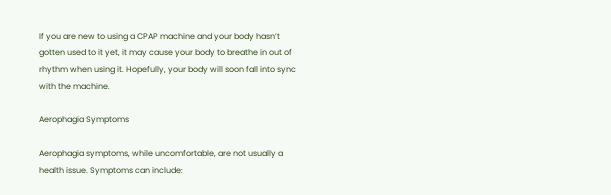If you are new to using a CPAP machine and your body hasn’t gotten used to it yet, it may cause your body to breathe in out of rhythm when using it. Hopefully, your body will soon fall into sync with the machine.

Aerophagia Symptoms

Aerophagia symptoms, while uncomfortable, are not usually a health issue. Symptoms can include: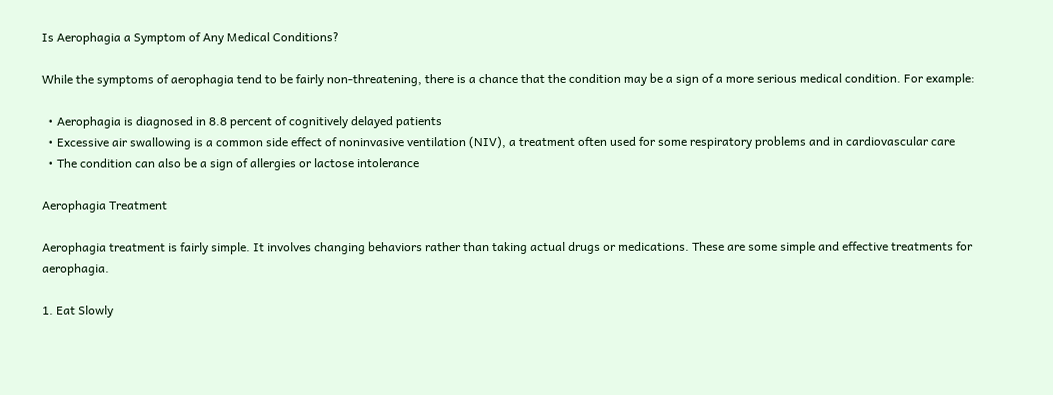Is Aerophagia a Symptom of Any Medical Conditions?

While the symptoms of aerophagia tend to be fairly non-threatening, there is a chance that the condition may be a sign of a more serious medical condition. For example:

  • Aerophagia is diagnosed in 8.8 percent of cognitively delayed patients
  • Excessive air swallowing is a common side effect of noninvasive ventilation (NIV), a treatment often used for some respiratory problems and in cardiovascular care
  • The condition can also be a sign of allergies or lactose intolerance

Aerophagia Treatment

Aerophagia treatment is fairly simple. It involves changing behaviors rather than taking actual drugs or medications. These are some simple and effective treatments for aerophagia.

1. Eat Slowly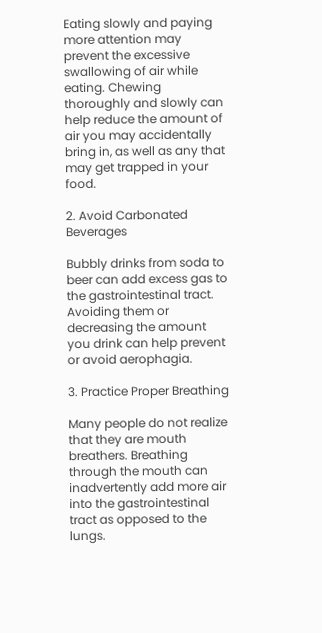Eating slowly and paying more attention may prevent the excessive swallowing of air while eating. Chewing thoroughly and slowly can help reduce the amount of air you may accidentally bring in, as well as any that may get trapped in your food.

2. Avoid Carbonated Beverages

Bubbly drinks from soda to beer can add excess gas to the gastrointestinal tract. Avoiding them or decreasing the amount you drink can help prevent or avoid aerophagia.

3. Practice Proper Breathing

Many people do not realize that they are mouth breathers. Breathing through the mouth can inadvertently add more air into the gastrointestinal tract as opposed to the lungs.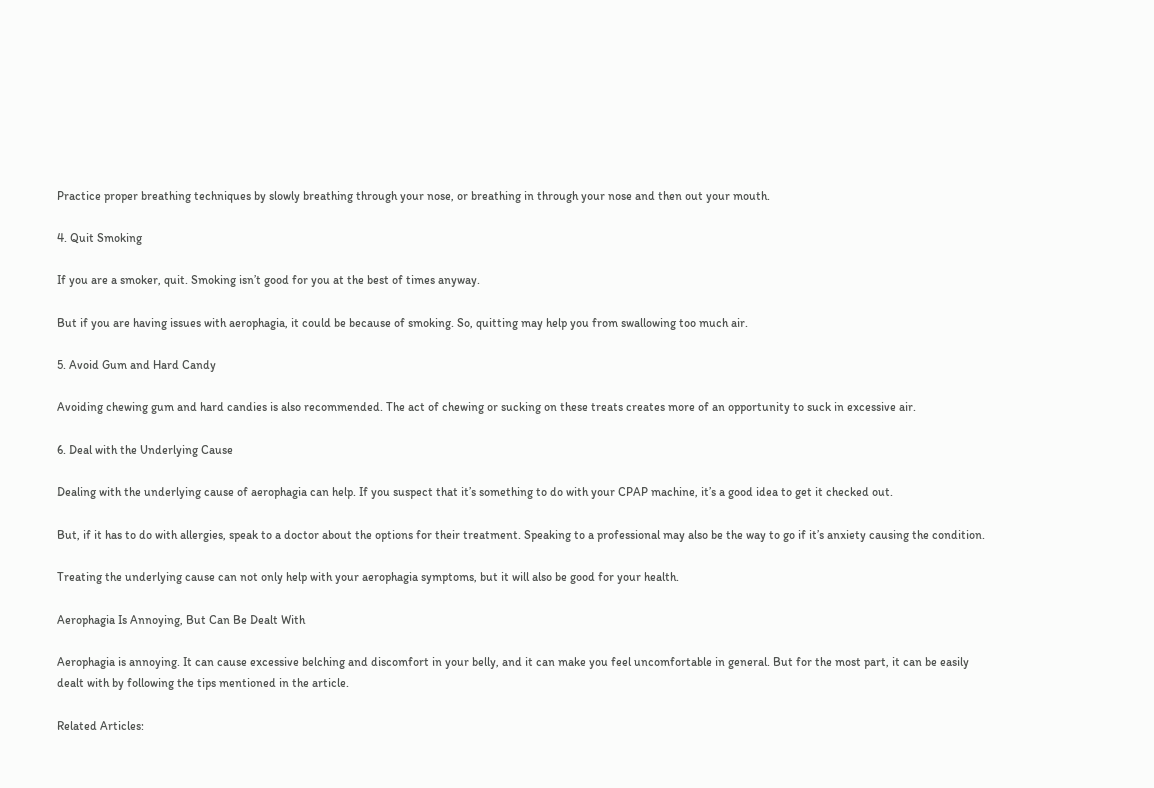Practice proper breathing techniques by slowly breathing through your nose, or breathing in through your nose and then out your mouth.

4. Quit Smoking

If you are a smoker, quit. Smoking isn’t good for you at the best of times anyway.

But if you are having issues with aerophagia, it could be because of smoking. So, quitting may help you from swallowing too much air.

5. Avoid Gum and Hard Candy

Avoiding chewing gum and hard candies is also recommended. The act of chewing or sucking on these treats creates more of an opportunity to suck in excessive air.

6. Deal with the Underlying Cause

Dealing with the underlying cause of aerophagia can help. If you suspect that it’s something to do with your CPAP machine, it’s a good idea to get it checked out.

But, if it has to do with allergies, speak to a doctor about the options for their treatment. Speaking to a professional may also be the way to go if it’s anxiety causing the condition.

Treating the underlying cause can not only help with your aerophagia symptoms, but it will also be good for your health.

Aerophagia Is Annoying, But Can Be Dealt With

Aerophagia is annoying. It can cause excessive belching and discomfort in your belly, and it can make you feel uncomfortable in general. But for the most part, it can be easily dealt with by following the tips mentioned in the article.

Related Articles: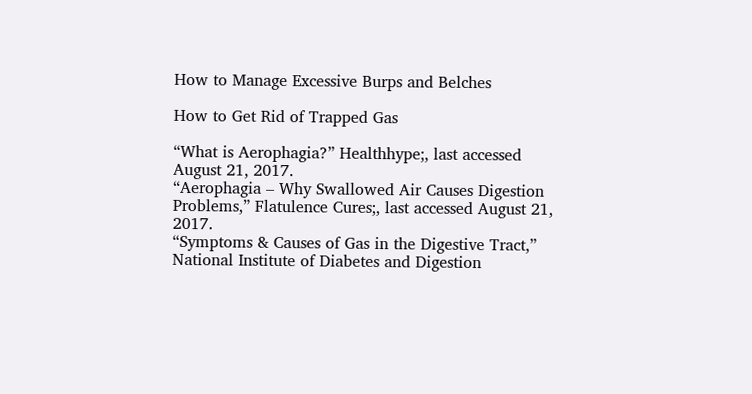How to Manage Excessive Burps and Belches

How to Get Rid of Trapped Gas

“What is Aerophagia?” Healthhype;, last accessed August 21, 2017.
“Aerophagia – Why Swallowed Air Causes Digestion Problems,” Flatulence Cures;, last accessed August 21, 2017.
“Symptoms & Causes of Gas in the Digestive Tract,” National Institute of Diabetes and Digestion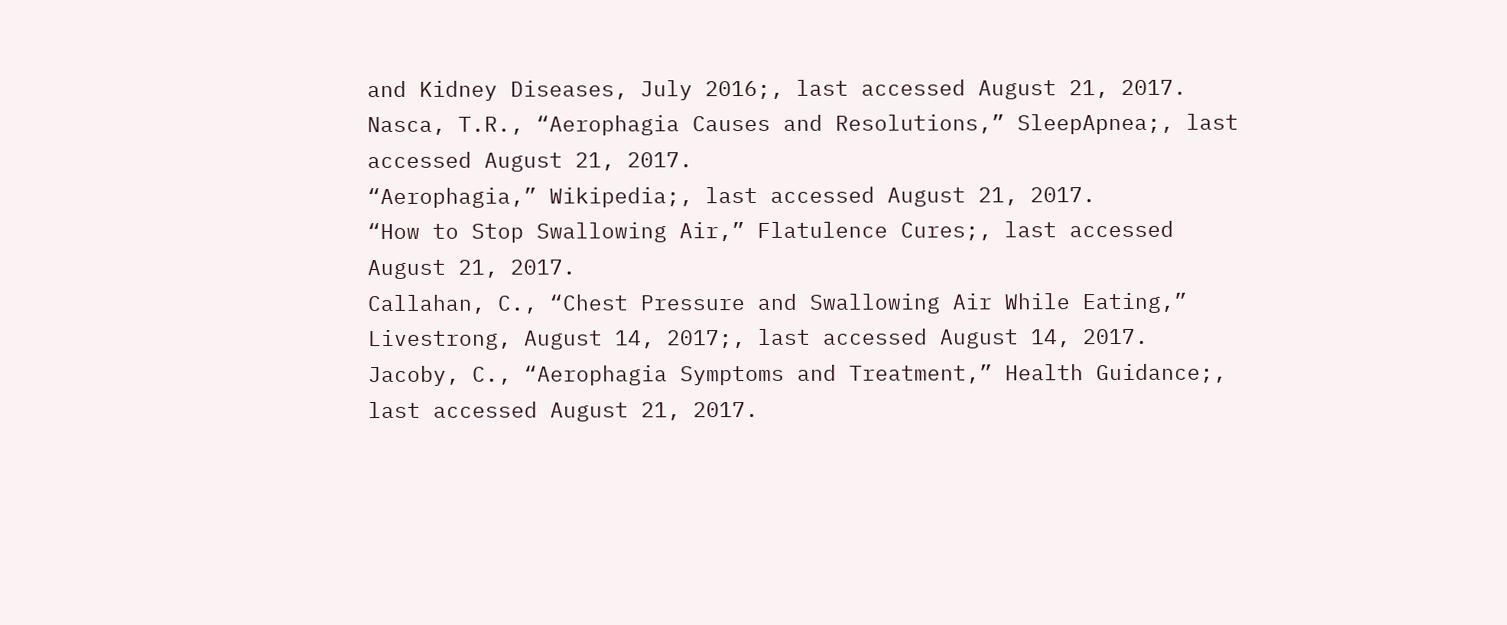and Kidney Diseases, July 2016;, last accessed August 21, 2017.
Nasca, T.R., “Aerophagia Causes and Resolutions,” SleepApnea;, last accessed August 21, 2017.
“Aerophagia,” Wikipedia;, last accessed August 21, 2017.
“How to Stop Swallowing Air,” Flatulence Cures;, last accessed August 21, 2017.
Callahan, C., “Chest Pressure and Swallowing Air While Eating,” Livestrong, August 14, 2017;, last accessed August 14, 2017.
Jacoby, C., “Aerophagia Symptoms and Treatment,” Health Guidance;, last accessed August 21, 2017.